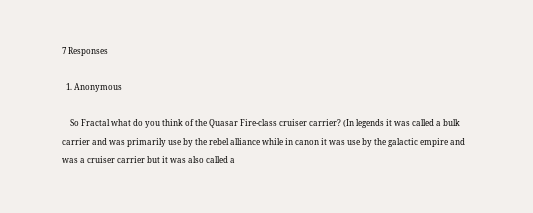7 Responses

  1. Anonymous

    So Fractal what do you think of the Quasar Fire-class cruiser carrier? (In legends it was called a bulk carrier and was primarily use by the rebel alliance while in canon it was use by the galactic empire and was a cruiser carrier but it was also called a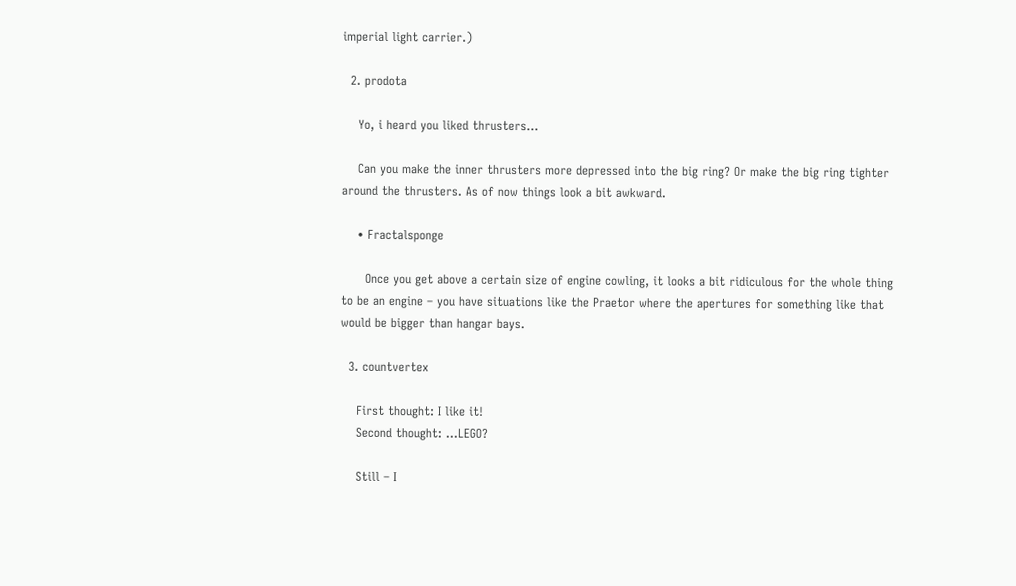imperial light carrier.)

  2. prodota

    Yo, i heard you liked thrusters…

    Can you make the inner thrusters more depressed into the big ring? Or make the big ring tighter around the thrusters. As of now things look a bit awkward.

    • Fractalsponge

      Once you get above a certain size of engine cowling, it looks a bit ridiculous for the whole thing to be an engine – you have situations like the Praetor where the apertures for something like that would be bigger than hangar bays.

  3. countvertex

    First thought: I like it!
    Second thought: …LEGO?

    Still – I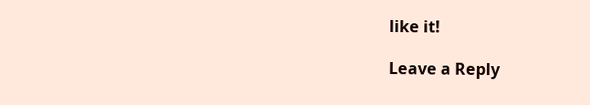like it!

Leave a Reply